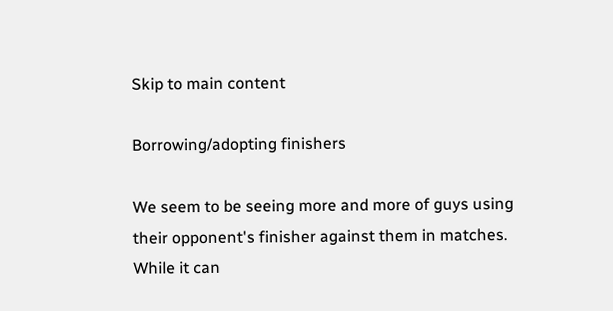Skip to main content

Borrowing/adopting finishers

We seem to be seeing more and more of guys using their opponent's finisher against them in matches. While it can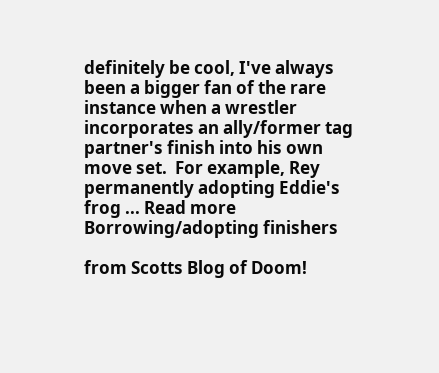definitely be cool, I've always been a bigger fan of the rare instance when a wrestler incorporates an ally/former tag partner's finish into his own move set.  For example, Rey permanently adopting Eddie's frog ... Read more Borrowing/adopting finishers

from Scotts Blog of Doom!